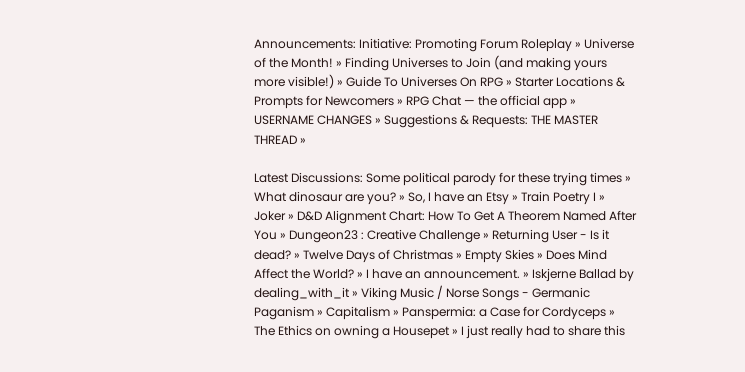Announcements: Initiative: Promoting Forum Roleplay » Universe of the Month! » Finding Universes to Join (and making yours more visible!) » Guide To Universes On RPG » Starter Locations & Prompts for Newcomers » RPG Chat — the official app » USERNAME CHANGES » Suggestions & Requests: THE MASTER THREAD »

Latest Discussions: Some political parody for these trying times » What dinosaur are you? » So, I have an Etsy » Train Poetry I » Joker » D&D Alignment Chart: How To Get A Theorem Named After You » Dungeon23 : Creative Challenge » Returning User - Is it dead? » Twelve Days of Christmas » Empty Skies » Does Mind Affect the World? » I have an announcement. » Iskjerne Ballad by dealing_with_it » Viking Music / Norse Songs - Germanic Paganism » Capitalism » Panspermia: a Case for Cordyceps » The Ethics on owning a Housepet » I just really had to share this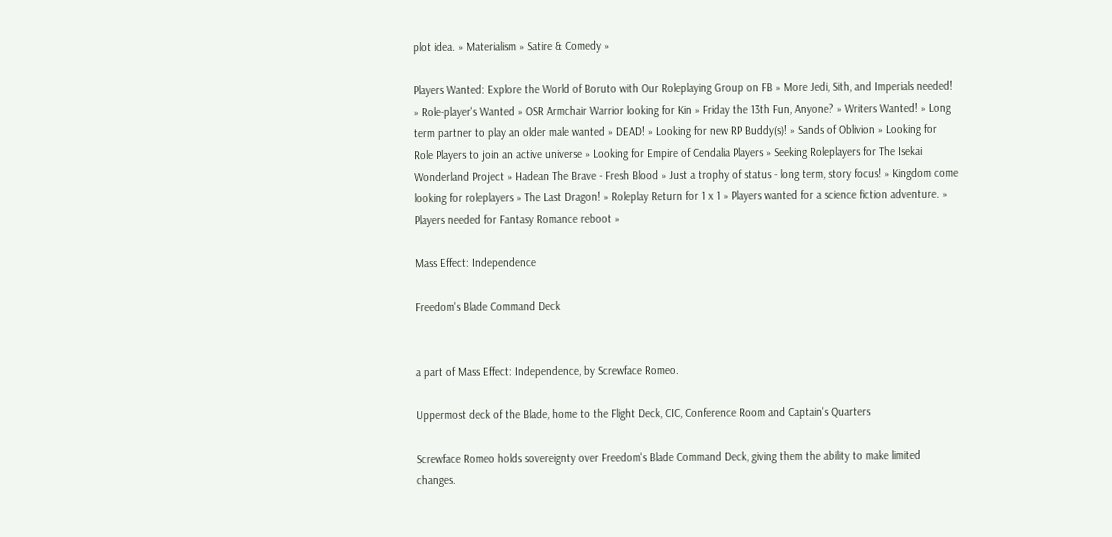plot idea. » Materialism » Satire & Comedy »

Players Wanted: Explore the World of Boruto with Our Roleplaying Group on FB » More Jedi, Sith, and Imperials needed! » Role-player's Wanted » OSR Armchair Warrior looking for Kin » Friday the 13th Fun, Anyone? » Writers Wanted! » Long term partner to play an older male wanted » DEAD! » Looking for new RP Buddy(s)! » Sands of Oblivion » Looking for Role Players to join an active universe » Looking for Empire of Cendalia Players » Seeking Roleplayers for The Isekai Wonderland Project » Hadean The Brave - Fresh Blood » Just a trophy of status - long term, story focus! » Kingdom come looking for roleplayers » The Last Dragon! » Roleplay Return for 1 x 1 » Players wanted for a science fiction adventure. » Players needed for Fantasy Romance reboot »

Mass Effect: Independence

Freedom's Blade Command Deck


a part of Mass Effect: Independence, by Screwface Romeo.

Uppermost deck of the Blade, home to the Flight Deck, CIC, Conference Room and Captain's Quarters

Screwface Romeo holds sovereignty over Freedom's Blade Command Deck, giving them the ability to make limited changes.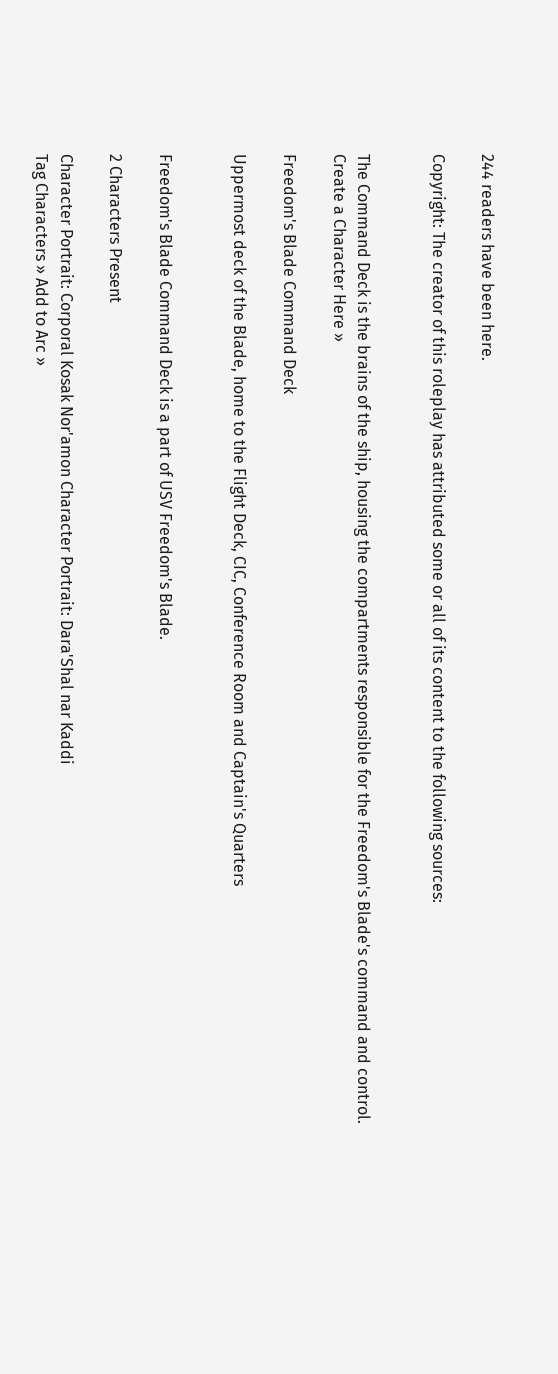244 readers have been here.

Copyright: The creator of this roleplay has attributed some or all of its content to the following sources:


The Command Deck is the brains of the ship, housing the compartments responsible for the Freedom's Blade's command and control.
Create a Character Here »

Freedom's Blade Command Deck

Uppermost deck of the Blade, home to the Flight Deck, CIC, Conference Room and Captain's Quarters


Freedom's Blade Command Deck is a part of USV Freedom's Blade.

2 Characters Present

Character Portrait: Corporal Kosak Nor'amon Character Portrait: Dara'Shal nar Kaddi
Tag Characters » Add to Arc »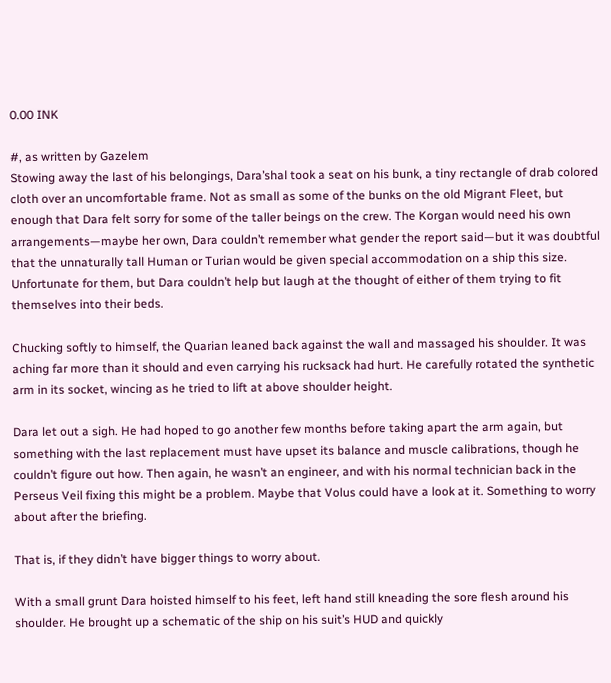0.00 INK

#, as written by Gazelem
Stowing away the last of his belongings, Dara’shal took a seat on his bunk, a tiny rectangle of drab colored cloth over an uncomfortable frame. Not as small as some of the bunks on the old Migrant Fleet, but enough that Dara felt sorry for some of the taller beings on the crew. The Korgan would need his own arrangements—maybe her own, Dara couldn’t remember what gender the report said—but it was doubtful that the unnaturally tall Human or Turian would be given special accommodation on a ship this size. Unfortunate for them, but Dara couldn’t help but laugh at the thought of either of them trying to fit themselves into their beds.

Chucking softly to himself, the Quarian leaned back against the wall and massaged his shoulder. It was aching far more than it should and even carrying his rucksack had hurt. He carefully rotated the synthetic arm in its socket, wincing as he tried to lift at above shoulder height.

Dara let out a sigh. He had hoped to go another few months before taking apart the arm again, but something with the last replacement must have upset its balance and muscle calibrations, though he couldn’t figure out how. Then again, he wasn’t an engineer, and with his normal technician back in the Perseus Veil fixing this might be a problem. Maybe that Volus could have a look at it. Something to worry about after the briefing.

That is, if they didn’t have bigger things to worry about.

With a small grunt Dara hoisted himself to his feet, left hand still kneading the sore flesh around his shoulder. He brought up a schematic of the ship on his suit’s HUD and quickly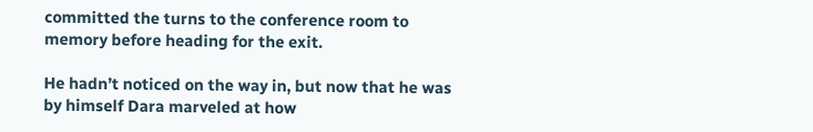committed the turns to the conference room to memory before heading for the exit.

He hadn’t noticed on the way in, but now that he was by himself Dara marveled at how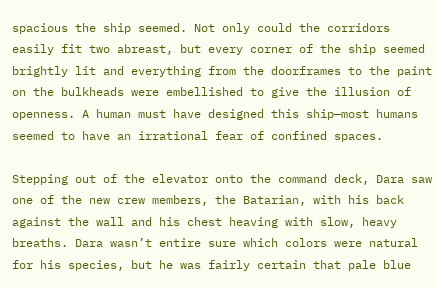spacious the ship seemed. Not only could the corridors easily fit two abreast, but every corner of the ship seemed brightly lit and everything from the doorframes to the paint on the bulkheads were embellished to give the illusion of openness. A human must have designed this ship—most humans seemed to have an irrational fear of confined spaces.

Stepping out of the elevator onto the command deck, Dara saw one of the new crew members, the Batarian, with his back against the wall and his chest heaving with slow, heavy breaths. Dara wasn’t entire sure which colors were natural for his species, but he was fairly certain that pale blue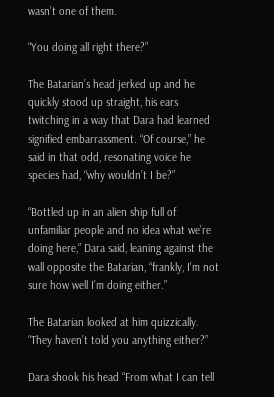wasn’t one of them.

“You doing all right there?”

The Batarian’s head jerked up and he quickly stood up straight, his ears twitching in a way that Dara had learned signified embarrassment. “Of course,” he said in that odd, resonating voice he species had, “why wouldn’t I be?”

“Bottled up in an alien ship full of unfamiliar people and no idea what we’re doing here,” Dara said, leaning against the wall opposite the Batarian, “frankly, I’m not sure how well I’m doing either.”

The Batarian looked at him quizzically. “They haven’t told you anything either?”

Dara shook his head “From what I can tell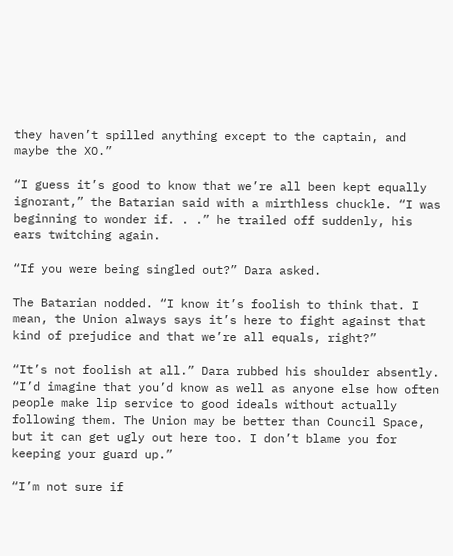they haven’t spilled anything except to the captain, and maybe the XO.”

“I guess it’s good to know that we’re all been kept equally ignorant,” the Batarian said with a mirthless chuckle. “I was beginning to wonder if. . .” he trailed off suddenly, his ears twitching again.

“If you were being singled out?” Dara asked.

The Batarian nodded. “I know it’s foolish to think that. I mean, the Union always says it’s here to fight against that kind of prejudice and that we’re all equals, right?”

“It’s not foolish at all.” Dara rubbed his shoulder absently. “I’d imagine that you’d know as well as anyone else how often people make lip service to good ideals without actually following them. The Union may be better than Council Space, but it can get ugly out here too. I don’t blame you for keeping your guard up.”

“I’m not sure if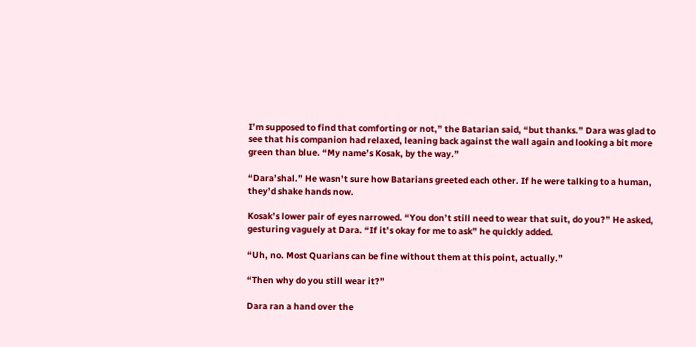I’m supposed to find that comforting or not,” the Batarian said, “but thanks.” Dara was glad to see that his companion had relaxed, leaning back against the wall again and looking a bit more green than blue. “My name’s Kosak, by the way.”

“Dara’shal.” He wasn’t sure how Batarians greeted each other. If he were talking to a human, they’d shake hands now.

Kosak’s lower pair of eyes narrowed. “You don’t still need to wear that suit, do you?” He asked, gesturing vaguely at Dara. “If it’s okay for me to ask” he quickly added.

“Uh, no. Most Quarians can be fine without them at this point, actually.”

“Then why do you still wear it?”

Dara ran a hand over the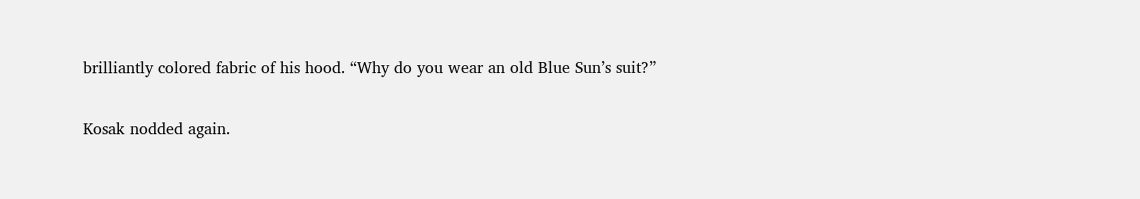brilliantly colored fabric of his hood. “Why do you wear an old Blue Sun’s suit?”

Kosak nodded again.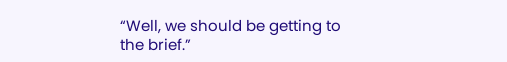“Well, we should be getting to the brief.”